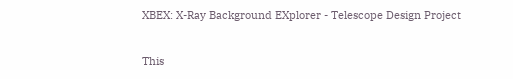XBEX: X-Ray Background EXplorer - Telescope Design Project


This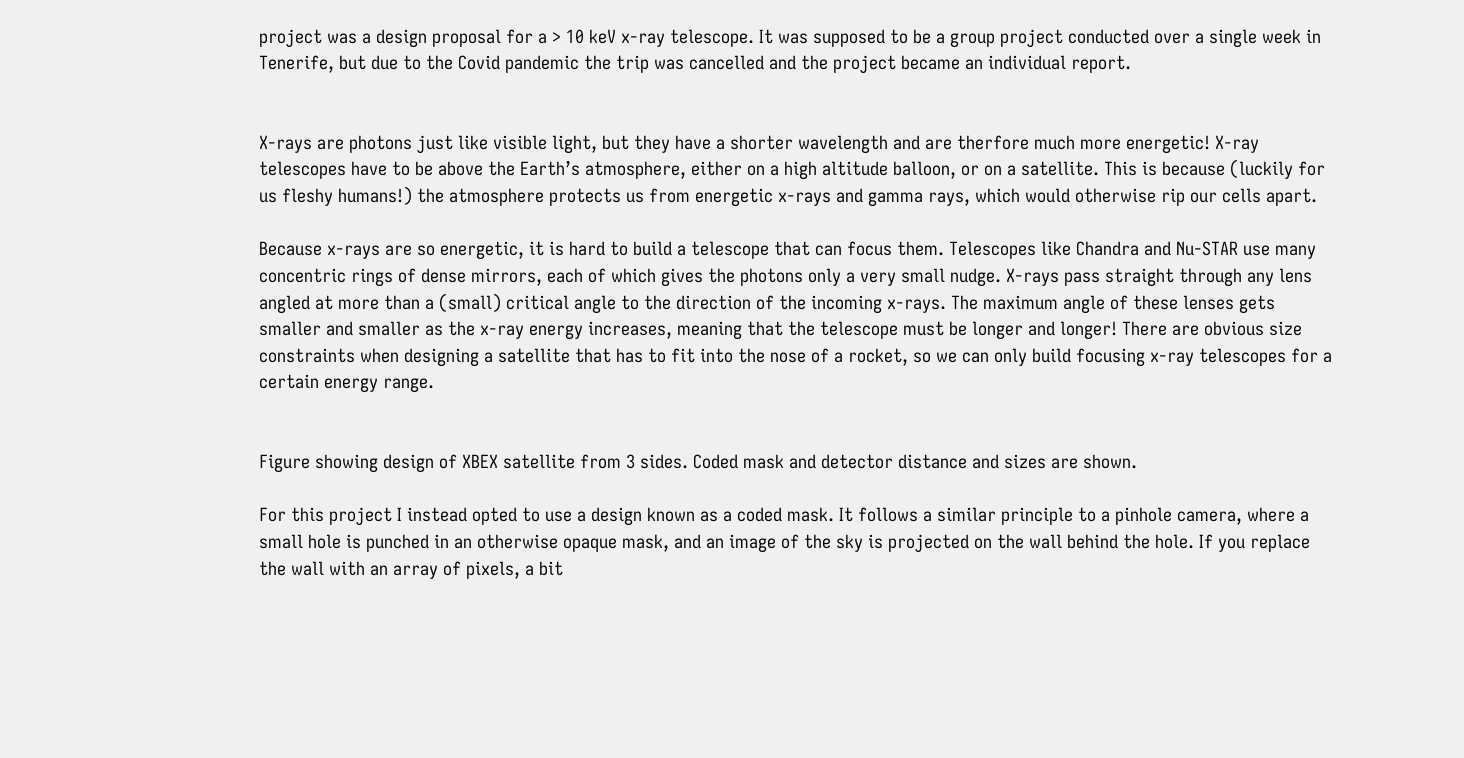project was a design proposal for a > 10 keV x-ray telescope. It was supposed to be a group project conducted over a single week in Tenerife, but due to the Covid pandemic the trip was cancelled and the project became an individual report.


X-rays are photons just like visible light, but they have a shorter wavelength and are therfore much more energetic! X-ray telescopes have to be above the Earth’s atmosphere, either on a high altitude balloon, or on a satellite. This is because (luckily for us fleshy humans!) the atmosphere protects us from energetic x-rays and gamma rays, which would otherwise rip our cells apart.

Because x-rays are so energetic, it is hard to build a telescope that can focus them. Telescopes like Chandra and Nu-STAR use many concentric rings of dense mirrors, each of which gives the photons only a very small nudge. X-rays pass straight through any lens angled at more than a (small) critical angle to the direction of the incoming x-rays. The maximum angle of these lenses gets smaller and smaller as the x-ray energy increases, meaning that the telescope must be longer and longer! There are obvious size constraints when designing a satellite that has to fit into the nose of a rocket, so we can only build focusing x-ray telescopes for a certain energy range.


Figure showing design of XBEX satellite from 3 sides. Coded mask and detector distance and sizes are shown.

For this project I instead opted to use a design known as a coded mask. It follows a similar principle to a pinhole camera, where a small hole is punched in an otherwise opaque mask, and an image of the sky is projected on the wall behind the hole. If you replace the wall with an array of pixels, a bit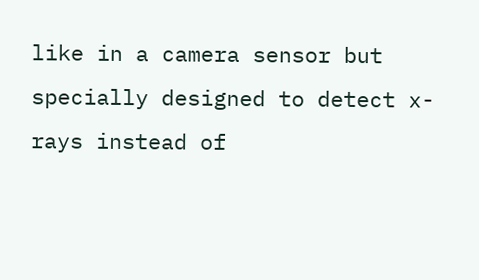like in a camera sensor but specially designed to detect x-rays instead of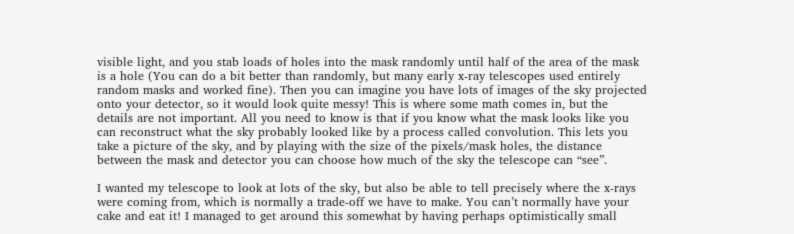visible light, and you stab loads of holes into the mask randomly until half of the area of the mask is a hole (You can do a bit better than randomly, but many early x-ray telescopes used entirely random masks and worked fine). Then you can imagine you have lots of images of the sky projected onto your detector, so it would look quite messy! This is where some math comes in, but the details are not important. All you need to know is that if you know what the mask looks like you can reconstruct what the sky probably looked like by a process called convolution. This lets you take a picture of the sky, and by playing with the size of the pixels/mask holes, the distance between the mask and detector you can choose how much of the sky the telescope can “see”.

I wanted my telescope to look at lots of the sky, but also be able to tell precisely where the x-rays were coming from, which is normally a trade-off we have to make. You can’t normally have your cake and eat it! I managed to get around this somewhat by having perhaps optimistically small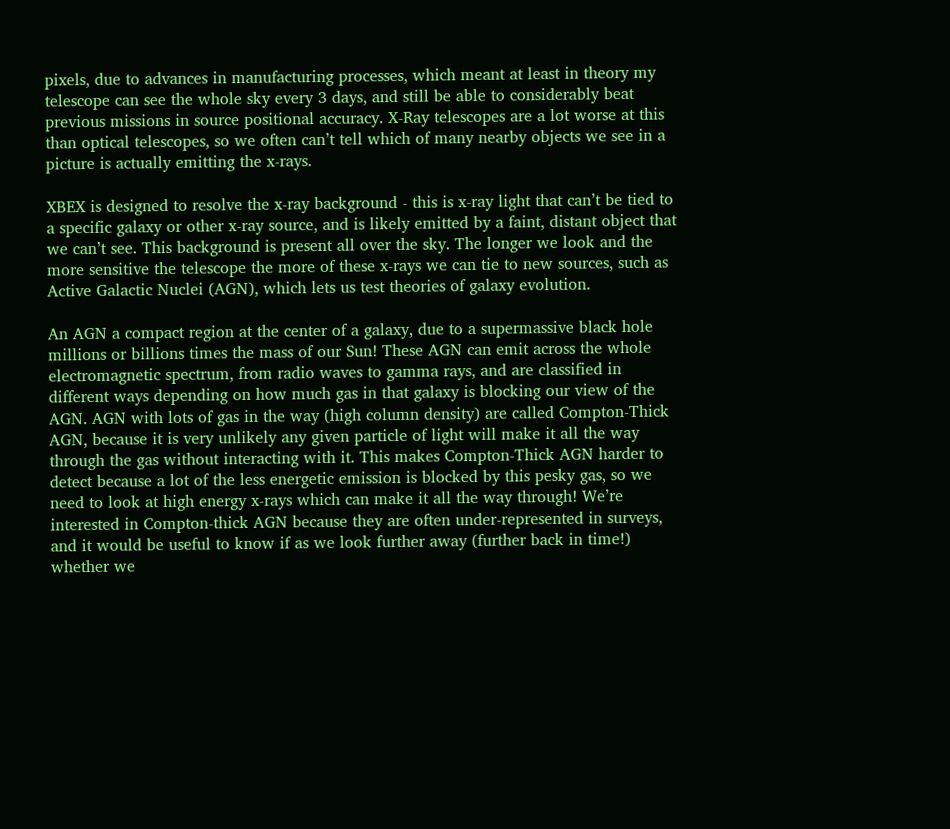pixels, due to advances in manufacturing processes, which meant at least in theory my telescope can see the whole sky every 3 days, and still be able to considerably beat previous missions in source positional accuracy. X-Ray telescopes are a lot worse at this than optical telescopes, so we often can’t tell which of many nearby objects we see in a picture is actually emitting the x-rays.

XBEX is designed to resolve the x-ray background - this is x-ray light that can’t be tied to a specific galaxy or other x-ray source, and is likely emitted by a faint, distant object that we can’t see. This background is present all over the sky. The longer we look and the more sensitive the telescope the more of these x-rays we can tie to new sources, such as Active Galactic Nuclei (AGN), which lets us test theories of galaxy evolution.

An AGN a compact region at the center of a galaxy, due to a supermassive black hole millions or billions times the mass of our Sun! These AGN can emit across the whole electromagnetic spectrum, from radio waves to gamma rays, and are classified in different ways depending on how much gas in that galaxy is blocking our view of the AGN. AGN with lots of gas in the way (high column density) are called Compton-Thick AGN, because it is very unlikely any given particle of light will make it all the way through the gas without interacting with it. This makes Compton-Thick AGN harder to detect because a lot of the less energetic emission is blocked by this pesky gas, so we need to look at high energy x-rays which can make it all the way through! We’re interested in Compton-thick AGN because they are often under-represented in surveys, and it would be useful to know if as we look further away (further back in time!) whether we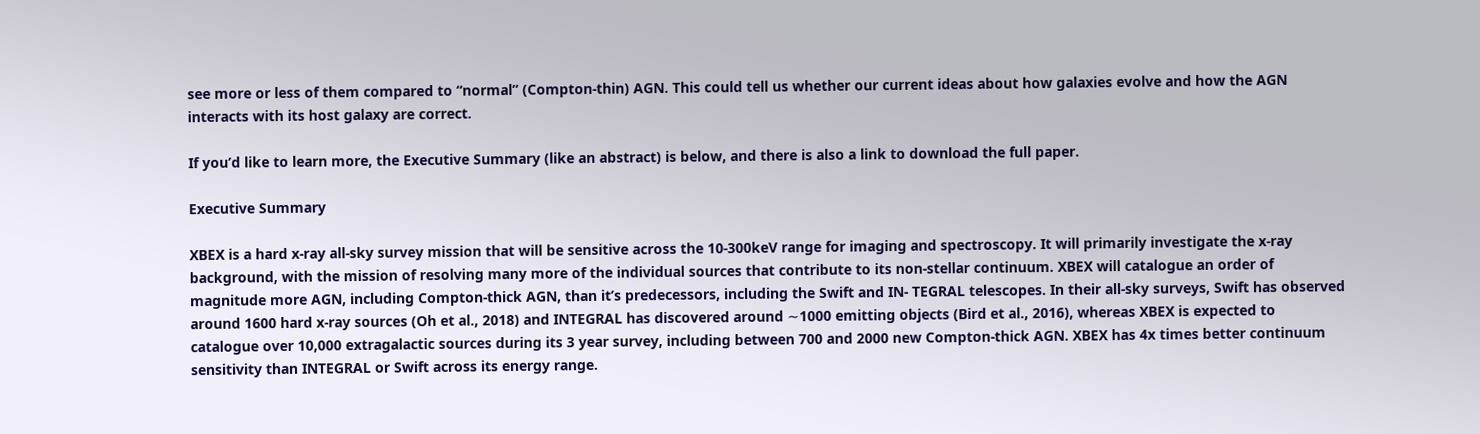see more or less of them compared to “normal” (Compton-thin) AGN. This could tell us whether our current ideas about how galaxies evolve and how the AGN interacts with its host galaxy are correct.

If you’d like to learn more, the Executive Summary (like an abstract) is below, and there is also a link to download the full paper.

Executive Summary

XBEX is a hard x-ray all-sky survey mission that will be sensitive across the 10-300keV range for imaging and spectroscopy. It will primarily investigate the x-ray background, with the mission of resolving many more of the individual sources that contribute to its non-stellar continuum. XBEX will catalogue an order of magnitude more AGN, including Compton-thick AGN, than it’s predecessors, including the Swift and IN- TEGRAL telescopes. In their all-sky surveys, Swift has observed around 1600 hard x-ray sources (Oh et al., 2018) and INTEGRAL has discovered around ∼1000 emitting objects (Bird et al., 2016), whereas XBEX is expected to catalogue over 10,000 extragalactic sources during its 3 year survey, including between 700 and 2000 new Compton-thick AGN. XBEX has 4x times better continuum sensitivity than INTEGRAL or Swift across its energy range.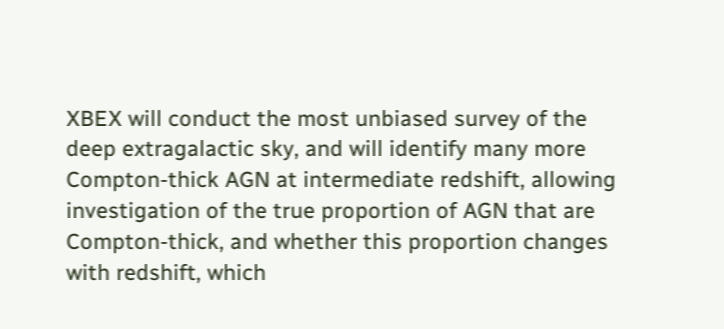XBEX will conduct the most unbiased survey of the deep extragalactic sky, and will identify many more Compton-thick AGN at intermediate redshift, allowing investigation of the true proportion of AGN that are Compton-thick, and whether this proportion changes with redshift, which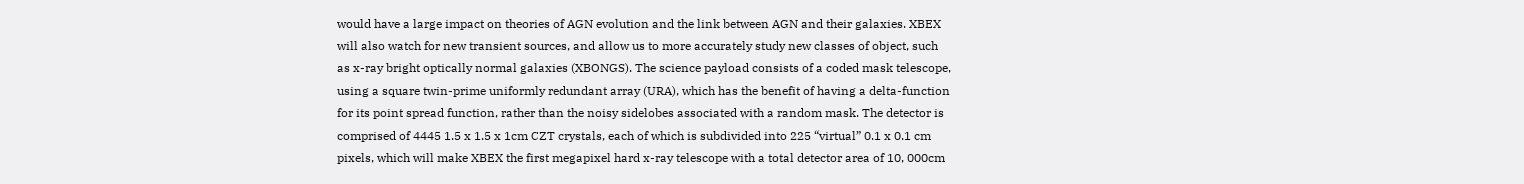would have a large impact on theories of AGN evolution and the link between AGN and their galaxies. XBEX will also watch for new transient sources, and allow us to more accurately study new classes of object, such as x-ray bright optically normal galaxies (XBONGS). The science payload consists of a coded mask telescope, using a square twin-prime uniformly redundant array (URA), which has the benefit of having a delta-function for its point spread function, rather than the noisy sidelobes associated with a random mask. The detector is comprised of 4445 1.5 x 1.5 x 1cm CZT crystals, each of which is subdivided into 225 “virtual” 0.1 x 0.1 cm pixels, which will make XBEX the first megapixel hard x-ray telescope with a total detector area of 10, 000cm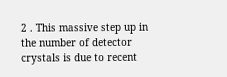2 . This massive step up in the number of detector crystals is due to recent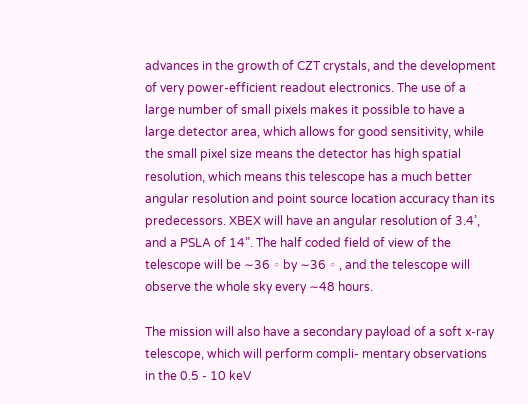advances in the growth of CZT crystals, and the development of very power-efficient readout electronics. The use of a large number of small pixels makes it possible to have a large detector area, which allows for good sensitivity, while the small pixel size means the detector has high spatial resolution, which means this telescope has a much better angular resolution and point source location accuracy than its predecessors. XBEX will have an angular resolution of 3.4’, and a PSLA of 14”. The half coded field of view of the telescope will be ∼36 ◦ by ∼36 ◦ , and the telescope will observe the whole sky every ∼48 hours.

The mission will also have a secondary payload of a soft x-ray telescope, which will perform compli- mentary observations in the 0.5 - 10 keV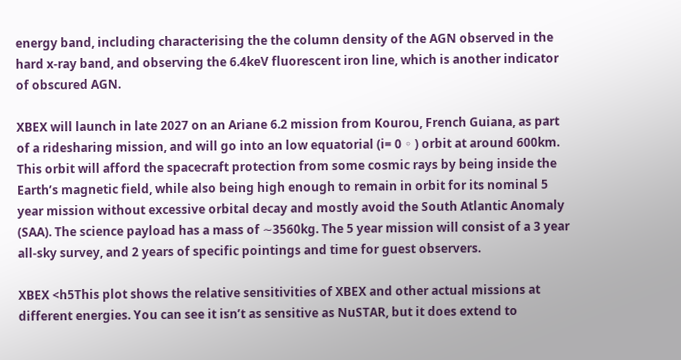energy band, including characterising the the column density of the AGN observed in the hard x-ray band, and observing the 6.4keV fluorescent iron line, which is another indicator of obscured AGN.

XBEX will launch in late 2027 on an Ariane 6.2 mission from Kourou, French Guiana, as part of a ridesharing mission, and will go into an low equatorial (i= 0 ◦ ) orbit at around 600km. This orbit will afford the spacecraft protection from some cosmic rays by being inside the Earth’s magnetic field, while also being high enough to remain in orbit for its nominal 5 year mission without excessive orbital decay and mostly avoid the South Atlantic Anomaly (SAA). The science payload has a mass of ∼3560kg. The 5 year mission will consist of a 3 year all-sky survey, and 2 years of specific pointings and time for guest observers.

XBEX <h5This plot shows the relative sensitivities of XBEX and other actual missions at different energies. You can see it isn’t as sensitive as NuSTAR, but it does extend to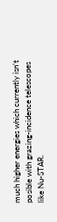much higher energies which currently isn’t posible with grazing-incidence telescopes like Nu-STAR.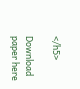</h5>

Download paper here